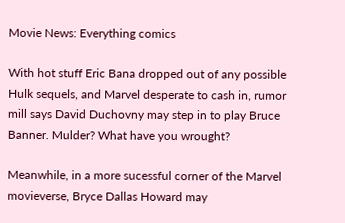Movie News: Everything comics

With hot stuff Eric Bana dropped out of any possible Hulk sequels, and Marvel desperate to cash in, rumor mill says David Duchovny may step in to play Bruce Banner. Mulder? What have you wrought?

Meanwhile, in a more sucessful corner of the Marvel movieverse, Bryce Dallas Howard may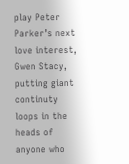play Peter Parker’s next love interest, Gwen Stacy, putting giant continuty loops in the heads of anyone who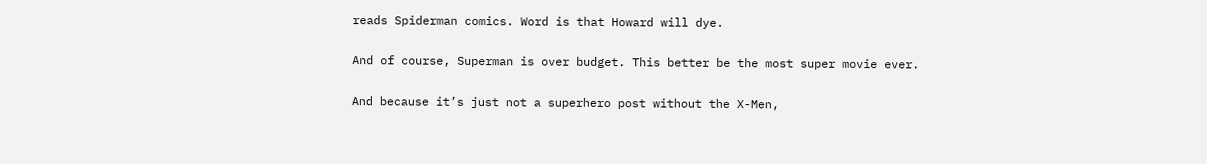reads Spiderman comics. Word is that Howard will dye.

And of course, Superman is over budget. This better be the most super movie ever.

And because it’s just not a superhero post without the X-Men,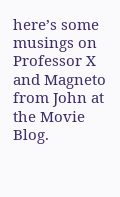here’s some musings on Professor X and Magneto from John at the Movie Blog.